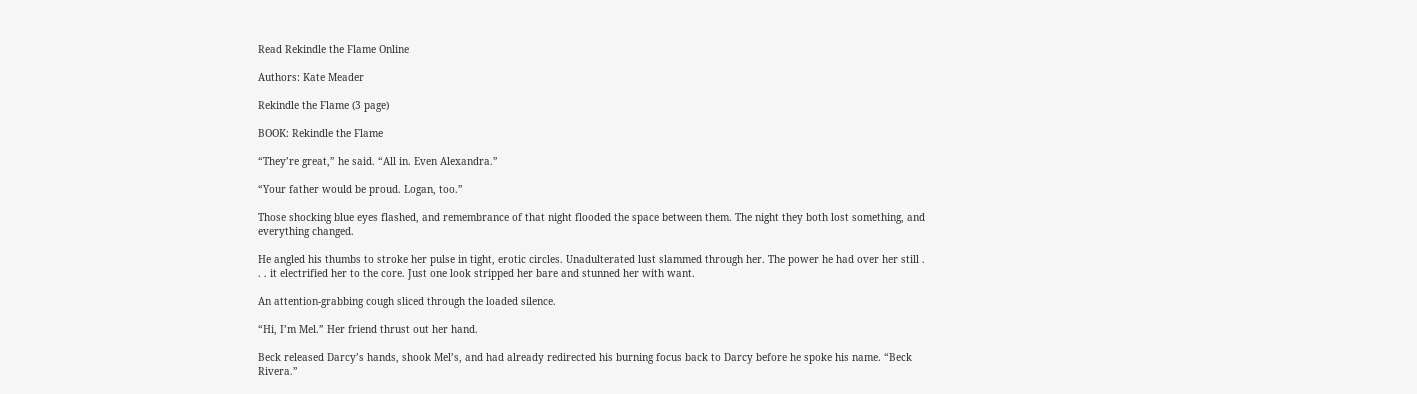Read Rekindle the Flame Online

Authors: Kate Meader

Rekindle the Flame (3 page)

BOOK: Rekindle the Flame

“They’re great,” he said. “All in. Even Alexandra.”

“Your father would be proud. Logan, too.”

Those shocking blue eyes flashed, and remembrance of that night flooded the space between them. The night they both lost something, and everything changed.

He angled his thumbs to stroke her pulse in tight, erotic circles. Unadulterated lust slammed through her. The power he had over her still . . . it electrified her to the core. Just one look stripped her bare and stunned her with want.

An attention-grabbing cough sliced through the loaded silence.

“Hi, I’m Mel.” Her friend thrust out her hand.

Beck released Darcy’s hands, shook Mel’s, and had already redirected his burning focus back to Darcy before he spoke his name. “Beck Rivera.”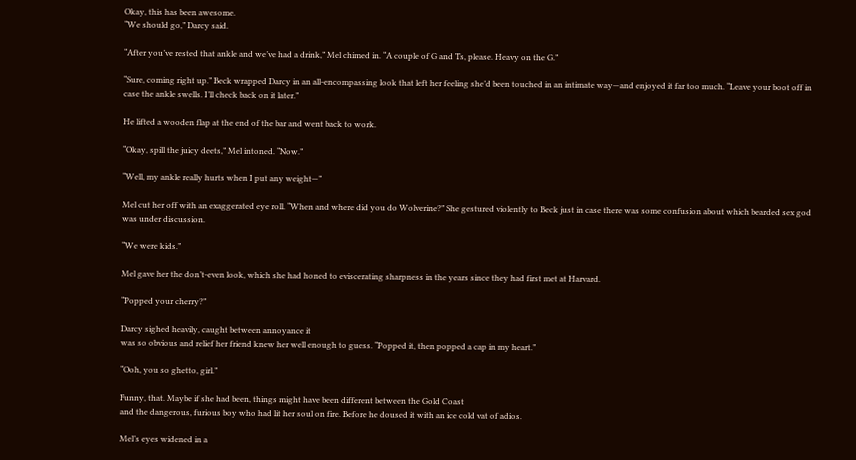Okay, this has been awesome.
“We should go,” Darcy said.

“After you’ve rested that ankle and we’ve had a drink,” Mel chimed in. “A couple of G and Ts, please. Heavy on the G.”

“Sure, coming right up.” Beck wrapped Darcy in an all-encompassing look that left her feeling she’d been touched in an intimate way—and enjoyed it far too much. “Leave your boot off in case the ankle swells. I’ll check back on it later.”

He lifted a wooden flap at the end of the bar and went back to work.

“Okay, spill the juicy deets,” Mel intoned. “Now.”

“Well, my ankle really hurts when I put any weight—”

Mel cut her off with an exaggerated eye roll. “When and where did you do Wolverine?” She gestured violently to Beck just in case there was some confusion about which bearded sex god was under discussion.

“We were kids.”

Mel gave her the don’t-even look, which she had honed to eviscerating sharpness in the years since they had first met at Harvard.

“Popped your cherry?”

Darcy sighed heavily, caught between annoyance it
was so obvious and relief her friend knew her well enough to guess. “Popped it, then popped a cap in my heart.”

“Ooh, you so ghetto, girl.”

Funny, that. Maybe if she had been, things might have been different between the Gold Coast
and the dangerous, furious boy who had lit her soul on fire. Before he doused it with an ice cold vat of adios.

Mel’s eyes widened in a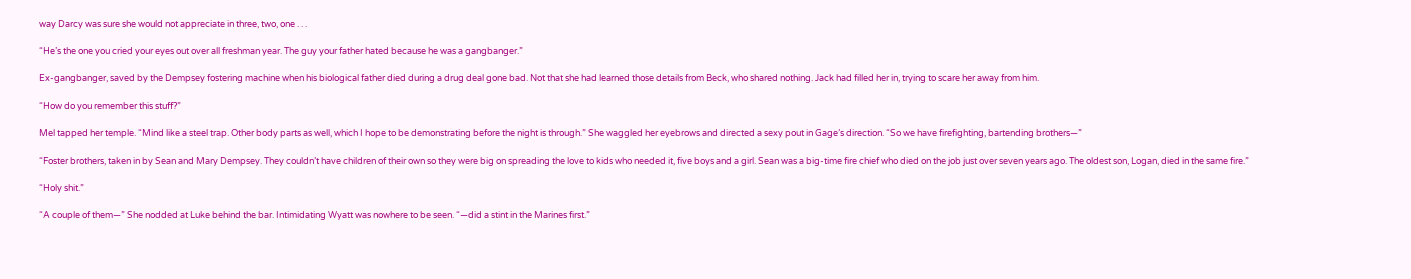way Darcy was sure she would not appreciate in three, two, one . . .

“He’s the one you cried your eyes out over all freshman year. The guy your father hated because he was a gangbanger.”

Ex-gangbanger, saved by the Dempsey fostering machine when his biological father died during a drug deal gone bad. Not that she had learned those details from Beck, who shared nothing. Jack had filled her in, trying to scare her away from him.

“How do you remember this stuff?”

Mel tapped her temple. “Mind like a steel trap. Other body parts as well, which I hope to be demonstrating before the night is through.” She waggled her eyebrows and directed a sexy pout in Gage’s direction. “So we have firefighting, bartending brothers—”

“Foster brothers, taken in by Sean and Mary Dempsey. They couldn’t have children of their own so they were big on spreading the love to kids who needed it, five boys and a girl. Sean was a big-time fire chief who died on the job just over seven years ago. The oldest son, Logan, died in the same fire.”

“Holy shit.”

“A couple of them—” She nodded at Luke behind the bar. Intimidating Wyatt was nowhere to be seen. “—did a stint in the Marines first.”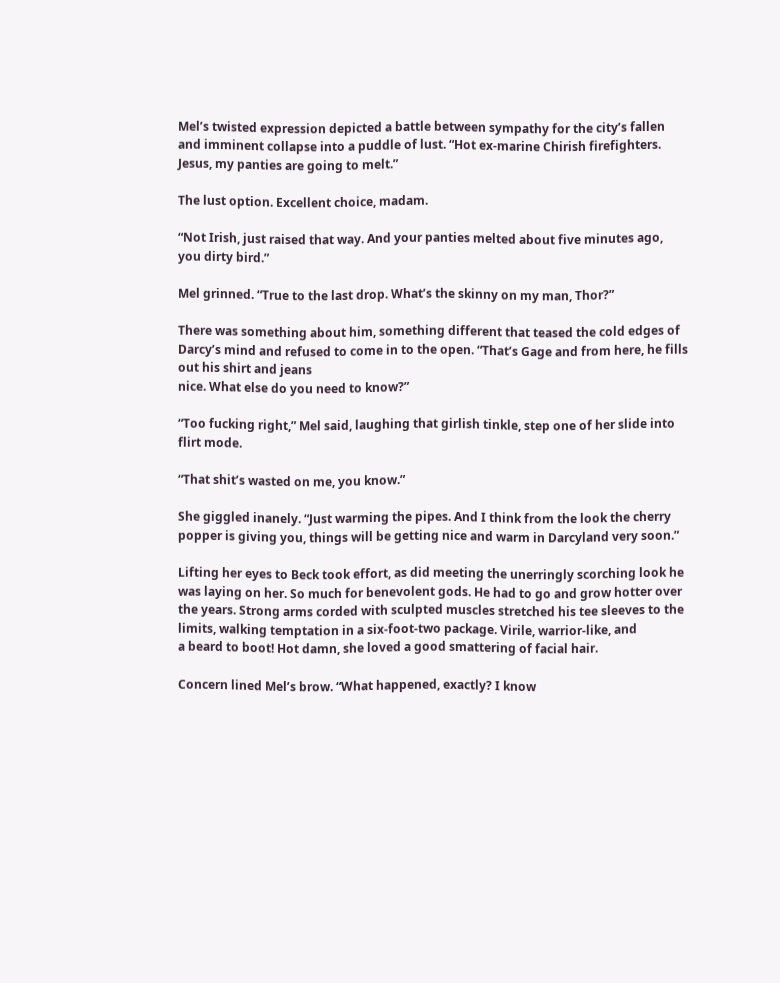Mel’s twisted expression depicted a battle between sympathy for the city’s fallen and imminent collapse into a puddle of lust. “Hot ex-marine Chirish firefighters. Jesus, my panties are going to melt.”

The lust option. Excellent choice, madam.

“Not Irish, just raised that way. And your panties melted about five minutes ago, you dirty bird.”

Mel grinned. “True to the last drop. What’s the skinny on my man, Thor?”

There was something about him, something different that teased the cold edges of Darcy’s mind and refused to come in to the open. “That’s Gage and from here, he fills out his shirt and jeans
nice. What else do you need to know?”

“Too fucking right,” Mel said, laughing that girlish tinkle, step one of her slide into flirt mode.

“That shit’s wasted on me, you know.”

She giggled inanely. “Just warming the pipes. And I think from the look the cherry popper is giving you, things will be getting nice and warm in Darcyland very soon.”

Lifting her eyes to Beck took effort, as did meeting the unerringly scorching look he was laying on her. So much for benevolent gods. He had to go and grow hotter over the years. Strong arms corded with sculpted muscles stretched his tee sleeves to the limits, walking temptation in a six-foot-two package. Virile, warrior-like, and
a beard to boot! Hot damn, she loved a good smattering of facial hair.

Concern lined Mel’s brow. “What happened, exactly? I know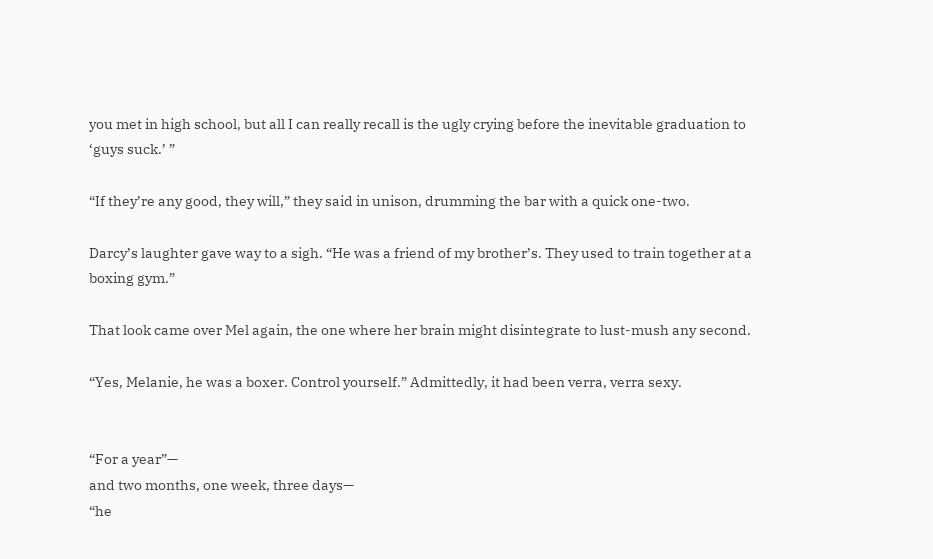you met in high school, but all I can really recall is the ugly crying before the inevitable graduation to ‘guys suck.’ ”

“If they’re any good, they will,” they said in unison, drumming the bar with a quick one-two.

Darcy’s laughter gave way to a sigh. “He was a friend of my brother’s. They used to train together at a boxing gym.”

That look came over Mel again, the one where her brain might disintegrate to lust-mush any second.

“Yes, Melanie, he was a boxer. Control yourself.” Admittedly, it had been verra, verra sexy.


“For a year”—
and two months, one week, three days—
“he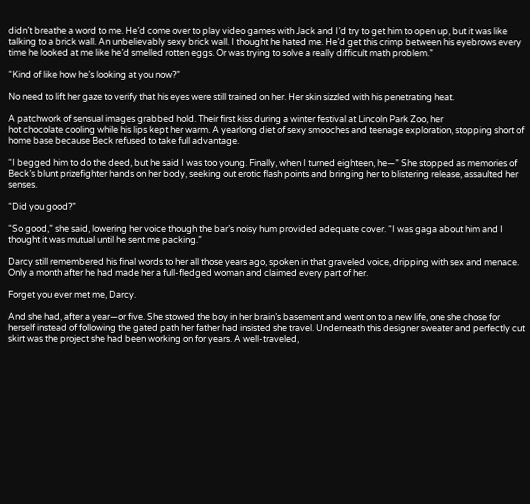didn’t breathe a word to me. He’d come over to play video games with Jack and I’d try to get him to open up, but it was like talking to a brick wall. An unbelievably sexy brick wall. I thought he hated me. He’d get this crimp between his eyebrows every time he looked at me like he’d smelled rotten eggs. Or was trying to solve a really difficult math problem.”

“Kind of like how he’s looking at you now?”

No need to lift her gaze to verify that his eyes were still trained on her. Her skin sizzled with his penetrating heat.

A patchwork of sensual images grabbed hold. Their first kiss during a winter festival at Lincoln Park Zoo, her
hot chocolate cooling while his lips kept her warm. A yearlong diet of sexy smooches and teenage exploration, stopping short of home base because Beck refused to take full advantage.

“I begged him to do the deed, but he said I was too young. Finally, when I turned eighteen, he—” She stopped as memories of Beck’s blunt prizefighter hands on her body, seeking out erotic flash points and bringing her to blistering release, assaulted her senses.

“Did you good?”

“So good,” she said, lowering her voice though the bar’s noisy hum provided adequate cover. “I was gaga about him and I thought it was mutual until he sent me packing.”

Darcy still remembered his final words to her all those years ago, spoken in that graveled voice, dripping with sex and menace. Only a month after he had made her a full-fledged woman and claimed every part of her.

Forget you ever met me, Darcy.

And she had, after a year—or five. She stowed the boy in her brain’s basement and went on to a new life, one she chose for herself instead of following the gated path her father had insisted she travel. Underneath this designer sweater and perfectly cut skirt was the project she had been working on for years. A well-traveled,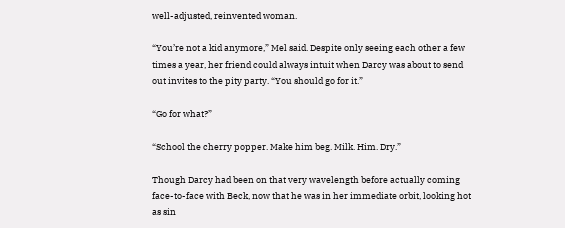well-adjusted, reinvented woman.

“You’re not a kid anymore,” Mel said. Despite only seeing each other a few times a year, her friend could always intuit when Darcy was about to send out invites to the pity party. “You should go for it.”

“Go for what?”

“School the cherry popper. Make him beg. Milk. Him. Dry.”

Though Darcy had been on that very wavelength before actually coming face-to-face with Beck, now that he was in her immediate orbit, looking hot as sin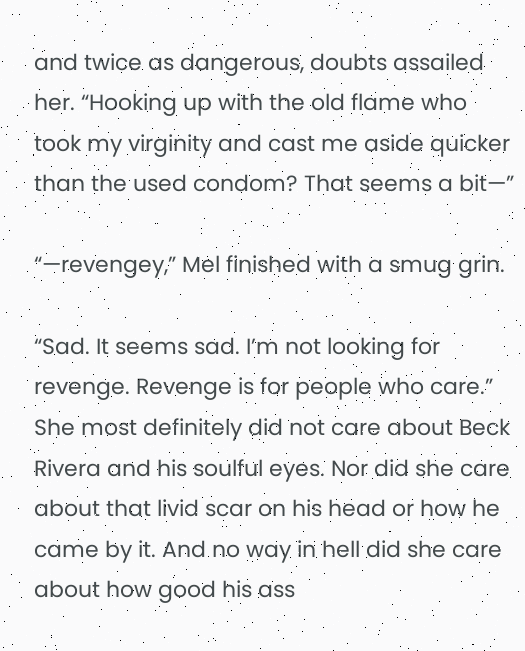and twice as dangerous, doubts assailed her. “Hooking up with the old flame who took my virginity and cast me aside quicker than the used condom? That seems a bit—”

“—revengey,” Mel finished with a smug grin.

“Sad. It seems sad. I’m not looking for revenge. Revenge is for people who care.” She most definitely did not care about Beck Rivera and his soulful eyes. Nor did she care about that livid scar on his head or how he came by it. And no way in hell did she care about how good his ass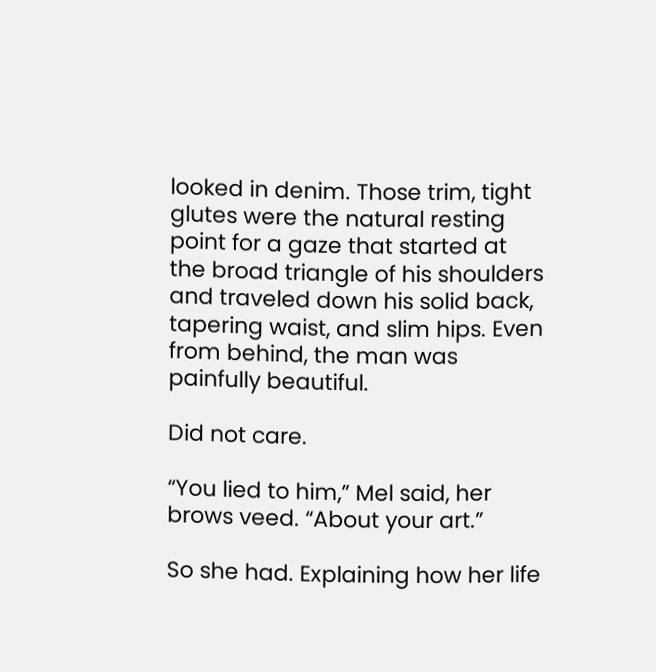looked in denim. Those trim, tight glutes were the natural resting point for a gaze that started at the broad triangle of his shoulders and traveled down his solid back, tapering waist, and slim hips. Even from behind, the man was painfully beautiful.

Did not care.

“You lied to him,” Mel said, her brows veed. “About your art.”

So she had. Explaining how her life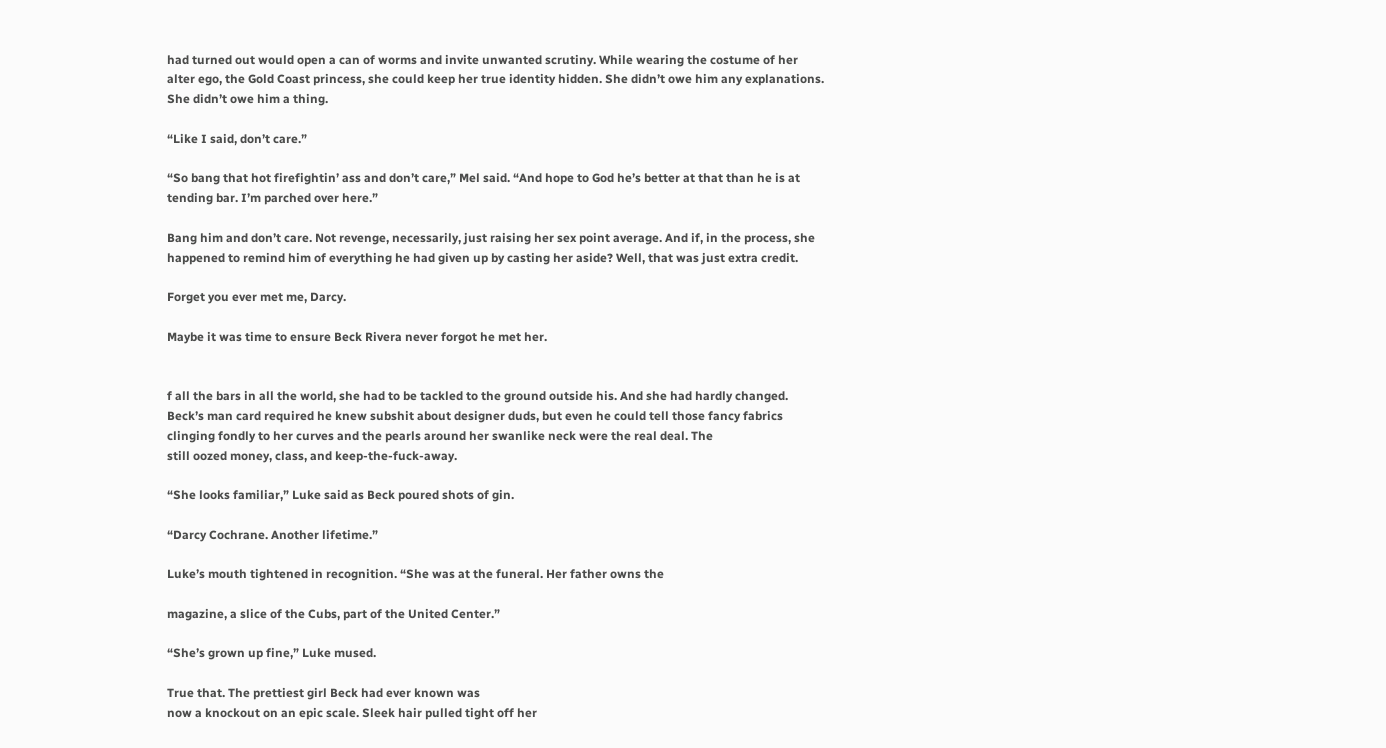had turned out would open a can of worms and invite unwanted scrutiny. While wearing the costume of her alter ego, the Gold Coast princess, she could keep her true identity hidden. She didn’t owe him any explanations. She didn’t owe him a thing.

“Like I said, don’t care.”

“So bang that hot firefightin’ ass and don’t care,” Mel said. “And hope to God he’s better at that than he is at tending bar. I’m parched over here.”

Bang him and don’t care. Not revenge, necessarily, just raising her sex point average. And if, in the process, she happened to remind him of everything he had given up by casting her aside? Well, that was just extra credit.

Forget you ever met me, Darcy.

Maybe it was time to ensure Beck Rivera never forgot he met her.


f all the bars in all the world, she had to be tackled to the ground outside his. And she had hardly changed. Beck’s man card required he knew subshit about designer duds, but even he could tell those fancy fabrics clinging fondly to her curves and the pearls around her swanlike neck were the real deal. The
still oozed money, class, and keep-the-fuck-away.

“She looks familiar,” Luke said as Beck poured shots of gin.

“Darcy Cochrane. Another lifetime.”

Luke’s mouth tightened in recognition. “She was at the funeral. Her father owns the

magazine, a slice of the Cubs, part of the United Center.”

“She’s grown up fine,” Luke mused.

True that. The prettiest girl Beck had ever known was
now a knockout on an epic scale. Sleek hair pulled tight off her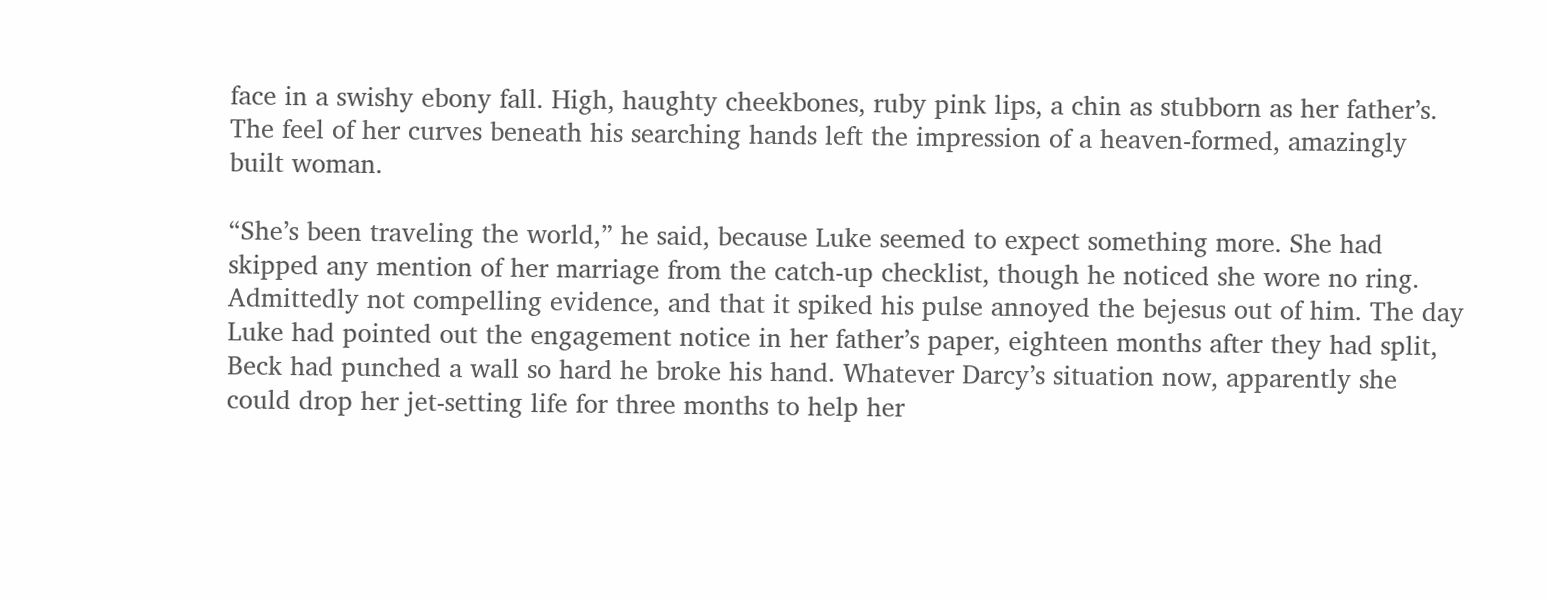face in a swishy ebony fall. High, haughty cheekbones, ruby pink lips, a chin as stubborn as her father’s. The feel of her curves beneath his searching hands left the impression of a heaven-formed, amazingly built woman.

“She’s been traveling the world,” he said, because Luke seemed to expect something more. She had skipped any mention of her marriage from the catch-up checklist, though he noticed she wore no ring. Admittedly not compelling evidence, and that it spiked his pulse annoyed the bejesus out of him. The day Luke had pointed out the engagement notice in her father’s paper, eighteen months after they had split, Beck had punched a wall so hard he broke his hand. Whatever Darcy’s situation now, apparently she could drop her jet-setting life for three months to help her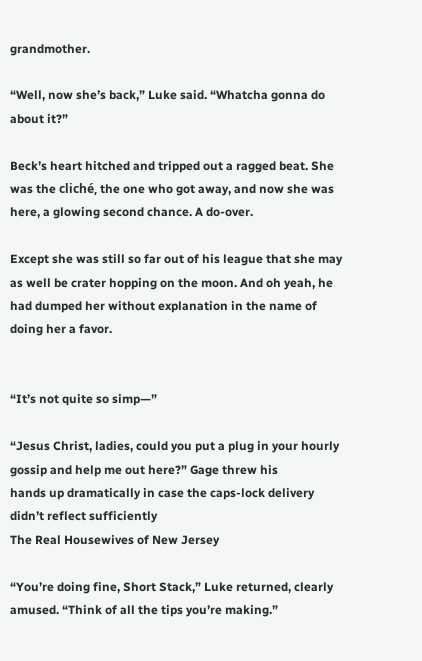grandmother.

“Well, now she’s back,” Luke said. “Whatcha gonna do about it?”

Beck’s heart hitched and tripped out a ragged beat. She was the cliché, the one who got away, and now she was here, a glowing second chance. A do-over.

Except she was still so far out of his league that she may as well be crater hopping on the moon. And oh yeah, he had dumped her without explanation in the name of doing her a favor.


“It’s not quite so simp—”

“Jesus Christ, ladies, could you put a plug in your hourly gossip and help me out here?” Gage threw his
hands up dramatically in case the caps-lock delivery didn’t reflect sufficiently
The Real Housewives of New Jersey

“You’re doing fine, Short Stack,” Luke returned, clearly amused. “Think of all the tips you’re making.”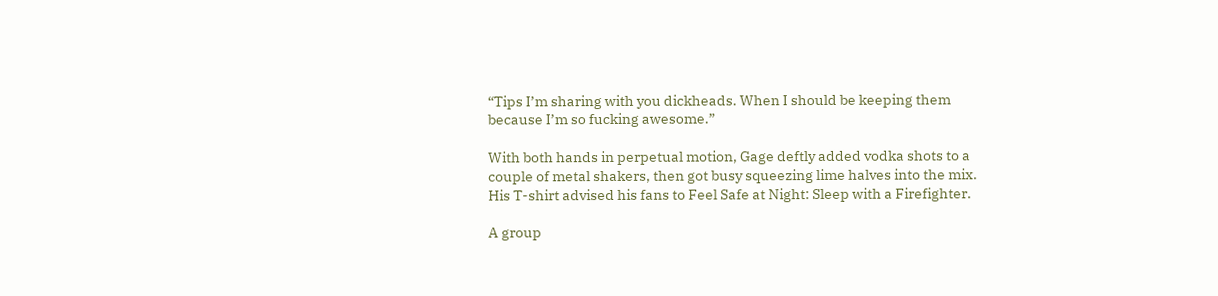“Tips I’m sharing with you dickheads. When I should be keeping them because I’m so fucking awesome.”

With both hands in perpetual motion, Gage deftly added vodka shots to a couple of metal shakers, then got busy squeezing lime halves into the mix. His T-shirt advised his fans to Feel Safe at Night: Sleep with a Firefighter.

A group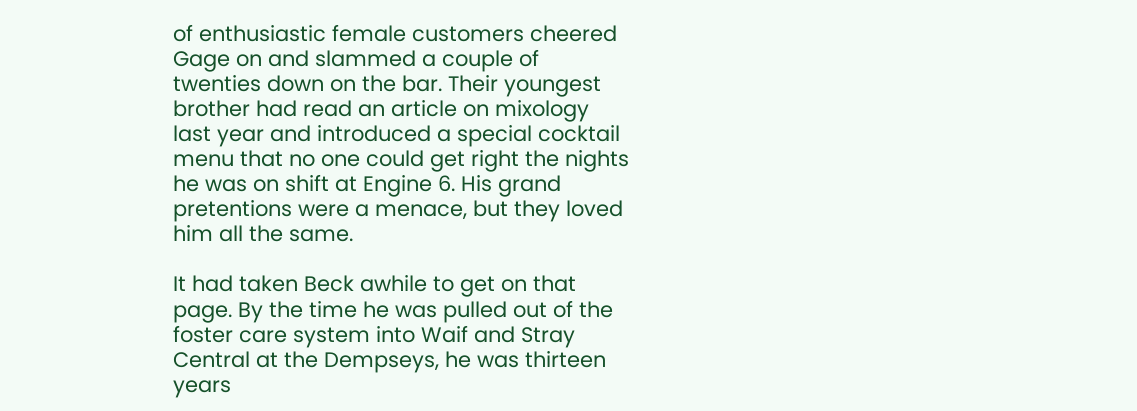of enthusiastic female customers cheered Gage on and slammed a couple of twenties down on the bar. Their youngest brother had read an article on mixology last year and introduced a special cocktail menu that no one could get right the nights he was on shift at Engine 6. His grand pretentions were a menace, but they loved him all the same.

It had taken Beck awhile to get on that page. By the time he was pulled out of the foster care system into Waif and Stray Central at the Dempseys, he was thirteen years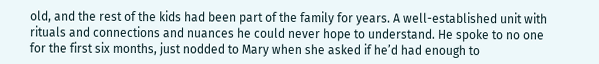old, and the rest of the kids had been part of the family for years. A well-established unit with rituals and connections and nuances he could never hope to understand. He spoke to no one for the first six months, just nodded to Mary when she asked if he’d had enough to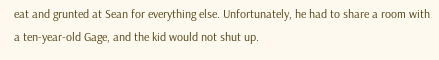eat and grunted at Sean for everything else. Unfortunately, he had to share a room with a ten-year-old Gage, and the kid would not shut up.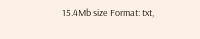15.4Mb size Format: txt,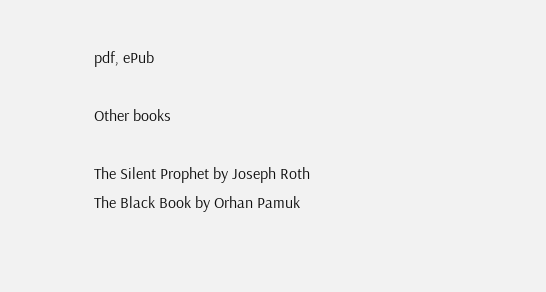pdf, ePub

Other books

The Silent Prophet by Joseph Roth
The Black Book by Orhan Pamuk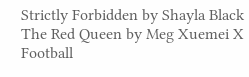Strictly Forbidden by Shayla Black
The Red Queen by Meg Xuemei X
Football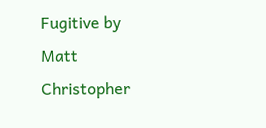Fugitive by Matt Christopher